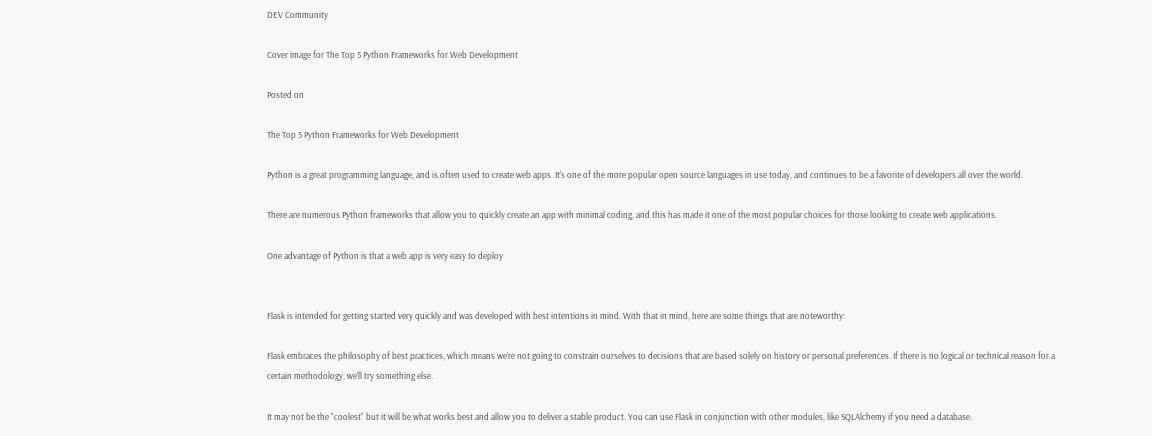DEV Community

Cover image for The Top 5 Python Frameworks for Web Development

Posted on

The Top 5 Python Frameworks for Web Development

Python is a great programming language, and is often used to create web apps. It's one of the more popular open source languages in use today, and continues to be a favorite of developers all over the world.

There are numerous Python frameworks that allow you to quickly create an app with minimal coding, and this has made it one of the most popular choices for those looking to create web applications.

One advantage of Python is that a web app is very easy to deploy


Flask is intended for getting started very quickly and was developed with best intentions in mind. With that in mind, here are some things that are noteworthy:

Flask embraces the philosophy of best practices, which means we're not going to constrain ourselves to decisions that are based solely on history or personal preferences. If there is no logical or technical reason for a certain methodology, we'll try something else.

It may not be the "coolest" but it will be what works best and allow you to deliver a stable product. You can use Flask in conjunction with other modules, like SQLAlchemy if you need a database.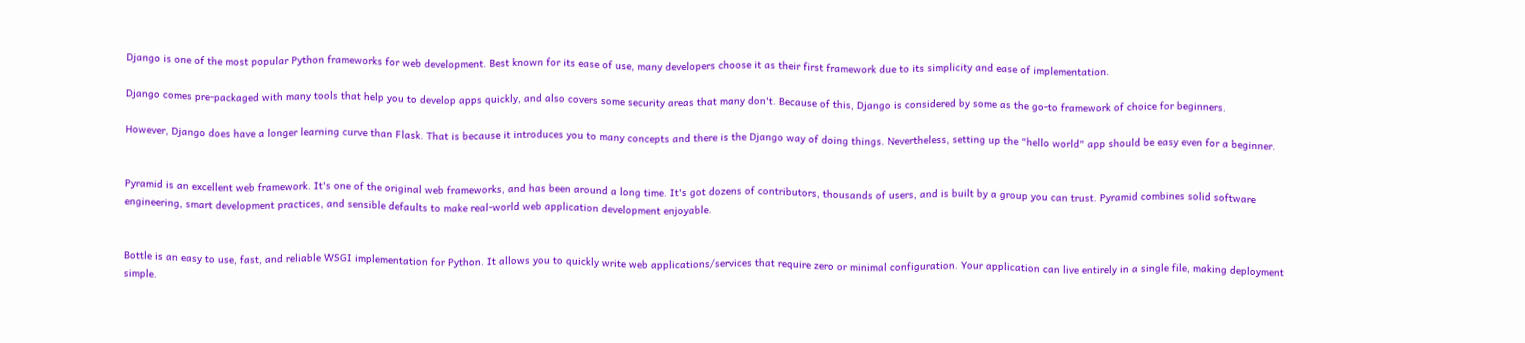Django is one of the most popular Python frameworks for web development. Best known for its ease of use, many developers choose it as their first framework due to its simplicity and ease of implementation.

Django comes pre-packaged with many tools that help you to develop apps quickly, and also covers some security areas that many don't. Because of this, Django is considered by some as the go-to framework of choice for beginners.

However, Django does have a longer learning curve than Flask. That is because it introduces you to many concepts and there is the Django way of doing things. Nevertheless, setting up the "hello world" app should be easy even for a beginner.


Pyramid is an excellent web framework. It's one of the original web frameworks, and has been around a long time. It's got dozens of contributors, thousands of users, and is built by a group you can trust. Pyramid combines solid software engineering, smart development practices, and sensible defaults to make real-world web application development enjoyable.


Bottle is an easy to use, fast, and reliable WSGI implementation for Python. It allows you to quickly write web applications/services that require zero or minimal configuration. Your application can live entirely in a single file, making deployment simple.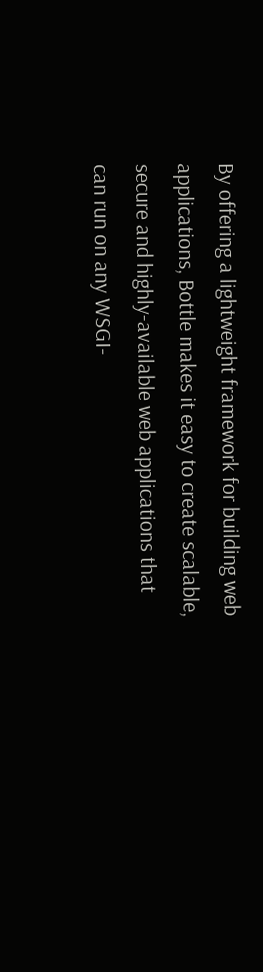By offering a lightweight framework for building web applications, Bottle makes it easy to create scalable, secure and highly-available web applications that can run on any WSGI-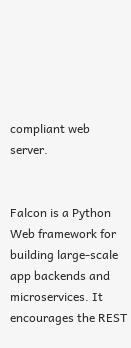compliant web server.


Falcon is a Python Web framework for building large-scale app backends and microservices. It encourages the REST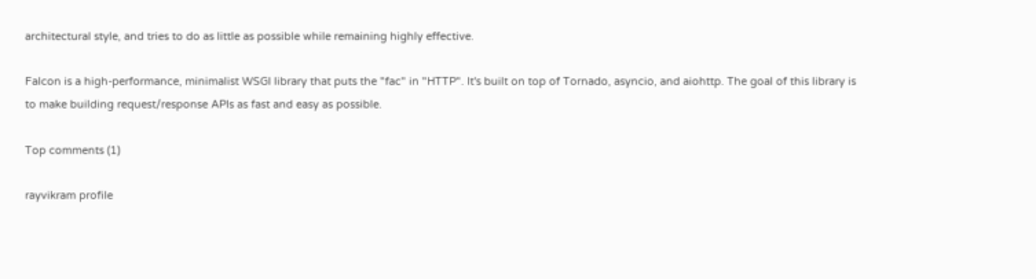architectural style, and tries to do as little as possible while remaining highly effective.

Falcon is a high-performance, minimalist WSGI library that puts the "fac" in "HTTP". It's built on top of Tornado, asyncio, and aiohttp. The goal of this library is to make building request/response APIs as fast and easy as possible.

Top comments (1)

rayvikram profile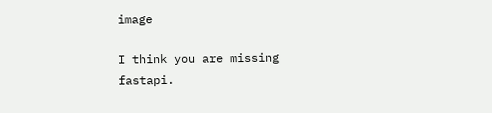image

I think you are missing fastapi.